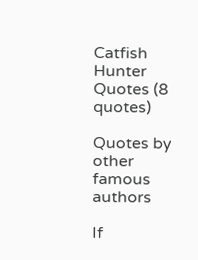Catfish Hunter Quotes (8 quotes)

Quotes by other famous authors

If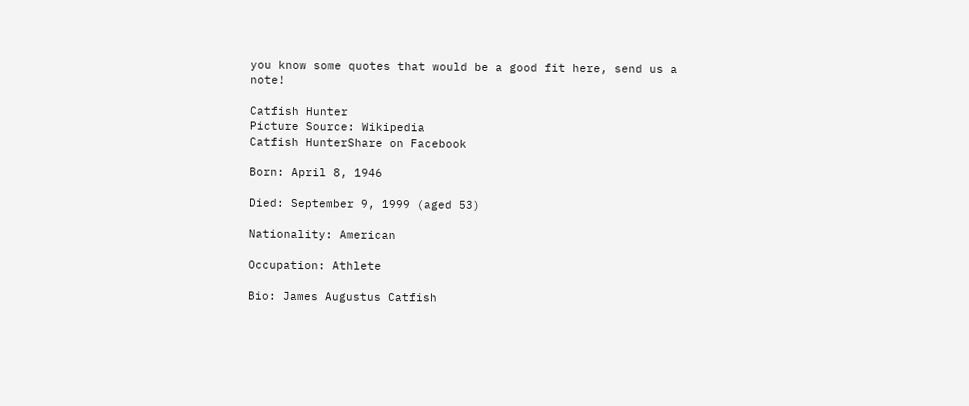you know some quotes that would be a good fit here, send us a note!

Catfish Hunter
Picture Source: Wikipedia
Catfish HunterShare on Facebook

Born: April 8, 1946

Died: September 9, 1999 (aged 53)

Nationality: American

Occupation: Athlete

Bio: James Augustus Catfish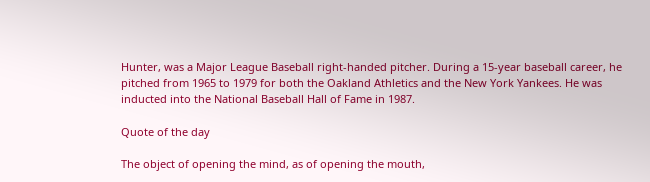Hunter, was a Major League Baseball right-handed pitcher. During a 15-year baseball career, he pitched from 1965 to 1979 for both the Oakland Athletics and the New York Yankees. He was inducted into the National Baseball Hall of Fame in 1987.

Quote of the day

The object of opening the mind, as of opening the mouth,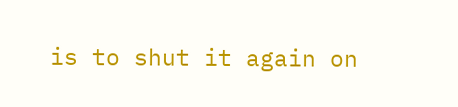is to shut it again on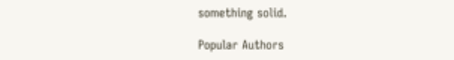something solid.

Popular Authors